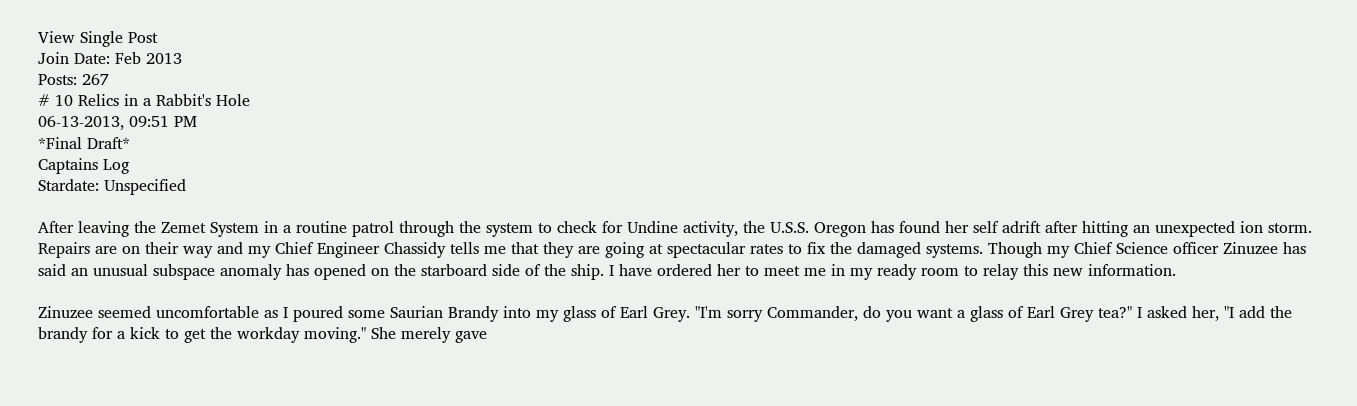View Single Post
Join Date: Feb 2013
Posts: 267
# 10 Relics in a Rabbit's Hole
06-13-2013, 09:51 PM
*Final Draft*
Captains Log
Stardate: Unspecified

After leaving the Zemet System in a routine patrol through the system to check for Undine activity, the U.S.S. Oregon has found her self adrift after hitting an unexpected ion storm. Repairs are on their way and my Chief Engineer Chassidy tells me that they are going at spectacular rates to fix the damaged systems. Though my Chief Science officer Zinuzee has said an unusual subspace anomaly has opened on the starboard side of the ship. I have ordered her to meet me in my ready room to relay this new information.

Zinuzee seemed uncomfortable as I poured some Saurian Brandy into my glass of Earl Grey. "I'm sorry Commander, do you want a glass of Earl Grey tea?" I asked her, "I add the brandy for a kick to get the workday moving." She merely gave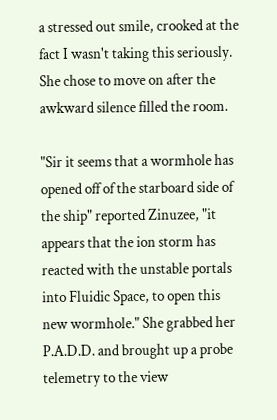a stressed out smile, crooked at the fact I wasn't taking this seriously. She chose to move on after the awkward silence filled the room.

"Sir it seems that a wormhole has opened off of the starboard side of the ship" reported Zinuzee, "it appears that the ion storm has reacted with the unstable portals into Fluidic Space, to open this new wormhole." She grabbed her P.A.D.D. and brought up a probe telemetry to the view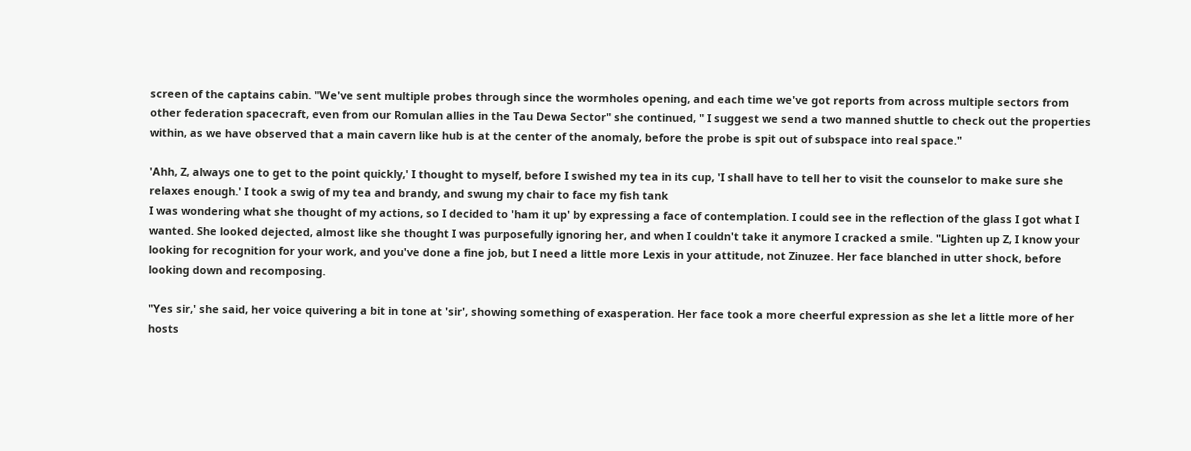screen of the captains cabin. "We've sent multiple probes through since the wormholes opening, and each time we've got reports from across multiple sectors from other federation spacecraft, even from our Romulan allies in the Tau Dewa Sector" she continued, " I suggest we send a two manned shuttle to check out the properties within, as we have observed that a main cavern like hub is at the center of the anomaly, before the probe is spit out of subspace into real space."

'Ahh, Z, always one to get to the point quickly,' I thought to myself, before I swished my tea in its cup, 'I shall have to tell her to visit the counselor to make sure she relaxes enough.' I took a swig of my tea and brandy, and swung my chair to face my fish tank
I was wondering what she thought of my actions, so I decided to 'ham it up' by expressing a face of contemplation. I could see in the reflection of the glass I got what I wanted. She looked dejected, almost like she thought I was purposefully ignoring her, and when I couldn't take it anymore I cracked a smile. "Lighten up Z, I know your looking for recognition for your work, and you've done a fine job, but I need a little more Lexis in your attitude, not Zinuzee. Her face blanched in utter shock, before looking down and recomposing.

"Yes sir,' she said, her voice quivering a bit in tone at 'sir', showing something of exasperation. Her face took a more cheerful expression as she let a little more of her hosts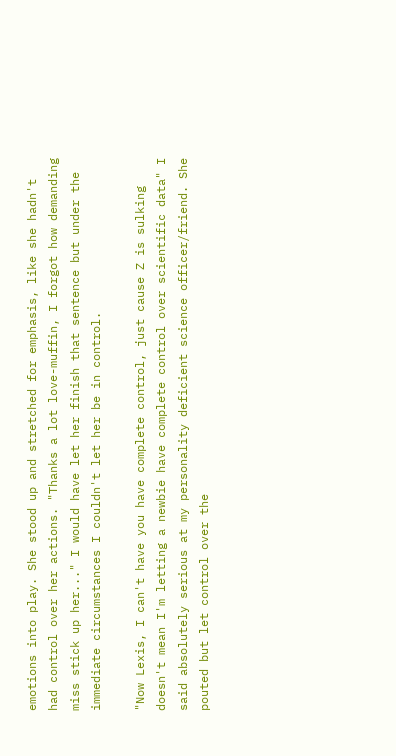emotions into play. She stood up and stretched for emphasis, like she hadn't had control over her actions. "Thanks a lot love-muffin, I forgot how demanding miss stick up her..." I would have let her finish that sentence but under the immediate circumstances I couldn't let her be in control.

"Now Lexis, I can't have you have complete control, just cause Z is sulking doesn't mean I'm letting a newbie have complete control over scientific data" I said absolutely serious at my personality deficient science officer/friend. She pouted but let control over the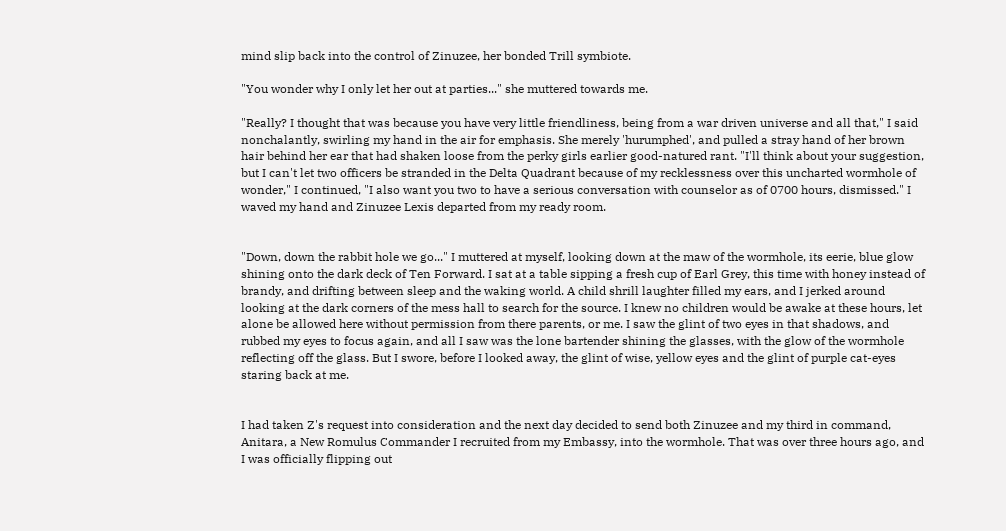mind slip back into the control of Zinuzee, her bonded Trill symbiote.

"You wonder why I only let her out at parties..." she muttered towards me.

"Really? I thought that was because you have very little friendliness, being from a war driven universe and all that," I said nonchalantly, swirling my hand in the air for emphasis. She merely 'hurumphed', and pulled a stray hand of her brown hair behind her ear that had shaken loose from the perky girls earlier good-natured rant. "I'll think about your suggestion, but I can't let two officers be stranded in the Delta Quadrant because of my recklessness over this uncharted wormhole of wonder," I continued, "I also want you two to have a serious conversation with counselor as of 0700 hours, dismissed." I waved my hand and Zinuzee Lexis departed from my ready room.


"Down, down the rabbit hole we go..." I muttered at myself, looking down at the maw of the wormhole, its eerie, blue glow shining onto the dark deck of Ten Forward. I sat at a table sipping a fresh cup of Earl Grey, this time with honey instead of brandy, and drifting between sleep and the waking world. A child shrill laughter filled my ears, and I jerked around looking at the dark corners of the mess hall to search for the source. I knew no children would be awake at these hours, let alone be allowed here without permission from there parents, or me. I saw the glint of two eyes in that shadows, and rubbed my eyes to focus again, and all I saw was the lone bartender shining the glasses, with the glow of the wormhole reflecting off the glass. But I swore, before I looked away, the glint of wise, yellow eyes and the glint of purple cat-eyes staring back at me.


I had taken Z's request into consideration and the next day decided to send both Zinuzee and my third in command, Anitara, a New Romulus Commander I recruited from my Embassy, into the wormhole. That was over three hours ago, and I was officially flipping out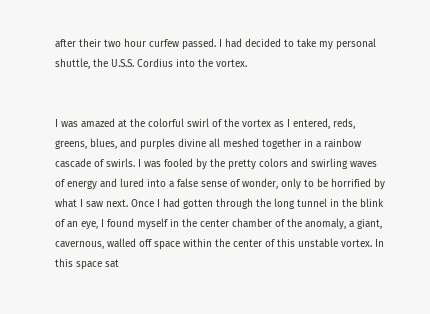after their two hour curfew passed. I had decided to take my personal shuttle, the U.S.S. Cordius into the vortex.


I was amazed at the colorful swirl of the vortex as I entered, reds, greens, blues, and purples divine all meshed together in a rainbow cascade of swirls. I was fooled by the pretty colors and swirling waves of energy and lured into a false sense of wonder, only to be horrified by what I saw next. Once I had gotten through the long tunnel in the blink of an eye, I found myself in the center chamber of the anomaly, a giant, cavernous, walled off space within the center of this unstable vortex. In this space sat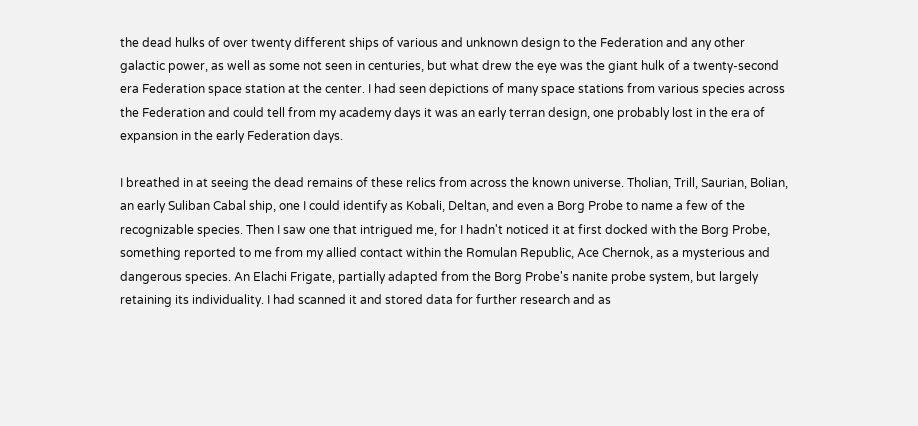the dead hulks of over twenty different ships of various and unknown design to the Federation and any other galactic power, as well as some not seen in centuries, but what drew the eye was the giant hulk of a twenty-second era Federation space station at the center. I had seen depictions of many space stations from various species across the Federation and could tell from my academy days it was an early terran design, one probably lost in the era of expansion in the early Federation days.

I breathed in at seeing the dead remains of these relics from across the known universe. Tholian, Trill, Saurian, Bolian, an early Suliban Cabal ship, one I could identify as Kobali, Deltan, and even a Borg Probe to name a few of the recognizable species. Then I saw one that intrigued me, for I hadn't noticed it at first docked with the Borg Probe, something reported to me from my allied contact within the Romulan Republic, Ace Chernok, as a mysterious and dangerous species. An Elachi Frigate, partially adapted from the Borg Probe's nanite probe system, but largely retaining its individuality. I had scanned it and stored data for further research and as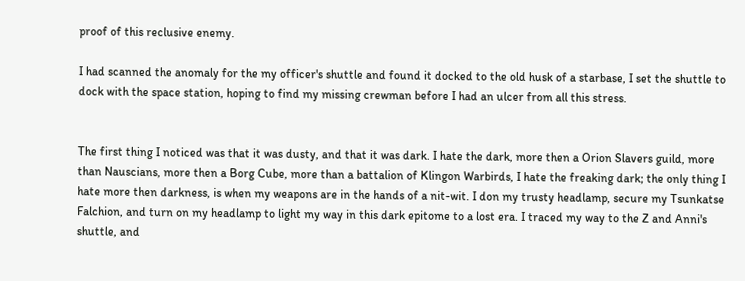proof of this reclusive enemy.

I had scanned the anomaly for the my officer's shuttle and found it docked to the old husk of a starbase, I set the shuttle to dock with the space station, hoping to find my missing crewman before I had an ulcer from all this stress.


The first thing I noticed was that it was dusty, and that it was dark. I hate the dark, more then a Orion Slavers guild, more than Nauscians, more then a Borg Cube, more than a battalion of Klingon Warbirds, I hate the freaking dark; the only thing I hate more then darkness, is when my weapons are in the hands of a nit-wit. I don my trusty headlamp, secure my Tsunkatse Falchion, and turn on my headlamp to light my way in this dark epitome to a lost era. I traced my way to the Z and Anni's shuttle, and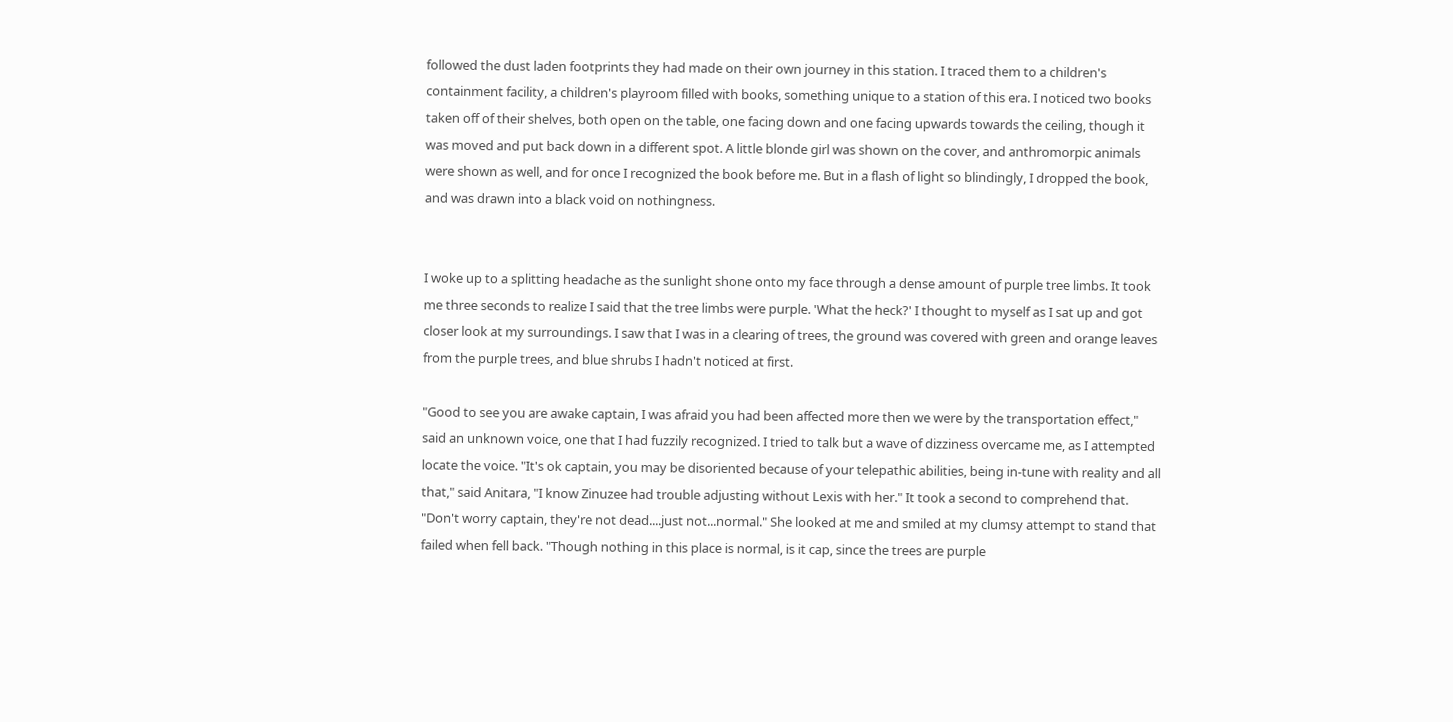followed the dust laden footprints they had made on their own journey in this station. I traced them to a children's containment facility, a children's playroom filled with books, something unique to a station of this era. I noticed two books taken off of their shelves, both open on the table, one facing down and one facing upwards towards the ceiling, though it was moved and put back down in a different spot. A little blonde girl was shown on the cover, and anthromorpic animals were shown as well, and for once I recognized the book before me. But in a flash of light so blindingly, I dropped the book, and was drawn into a black void on nothingness.


I woke up to a splitting headache as the sunlight shone onto my face through a dense amount of purple tree limbs. It took me three seconds to realize I said that the tree limbs were purple. 'What the heck?' I thought to myself as I sat up and got closer look at my surroundings. I saw that I was in a clearing of trees, the ground was covered with green and orange leaves from the purple trees, and blue shrubs I hadn't noticed at first.

"Good to see you are awake captain, I was afraid you had been affected more then we were by the transportation effect," said an unknown voice, one that I had fuzzily recognized. I tried to talk but a wave of dizziness overcame me, as I attempted locate the voice. "It's ok captain, you may be disoriented because of your telepathic abilities, being in-tune with reality and all that," said Anitara, "I know Zinuzee had trouble adjusting without Lexis with her." It took a second to comprehend that. "Don't worry captain, they're not dead....just not...normal." She looked at me and smiled at my clumsy attempt to stand that failed when fell back. "Though nothing in this place is normal, is it cap, since the trees are purple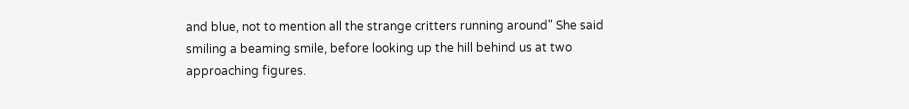and blue, not to mention all the strange critters running around" She said smiling a beaming smile, before looking up the hill behind us at two approaching figures.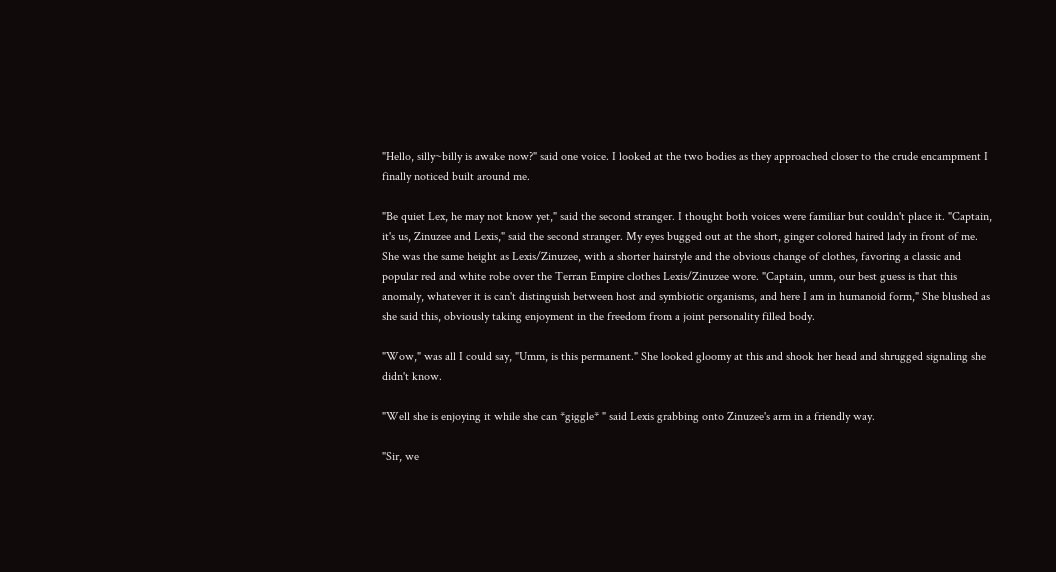"Hello, silly~billy is awake now?" said one voice. I looked at the two bodies as they approached closer to the crude encampment I finally noticed built around me.

"Be quiet Lex, he may not know yet," said the second stranger. I thought both voices were familiar but couldn't place it. "Captain, it's us, Zinuzee and Lexis," said the second stranger. My eyes bugged out at the short, ginger colored haired lady in front of me. She was the same height as Lexis/Zinuzee, with a shorter hairstyle and the obvious change of clothes, favoring a classic and popular red and white robe over the Terran Empire clothes Lexis/Zinuzee wore. "Captain, umm, our best guess is that this anomaly, whatever it is can't distinguish between host and symbiotic organisms, and here I am in humanoid form," She blushed as she said this, obviously taking enjoyment in the freedom from a joint personality filled body.

"Wow," was all I could say, "Umm, is this permanent." She looked gloomy at this and shook her head and shrugged signaling she didn't know.

"Well she is enjoying it while she can *giggle* " said Lexis grabbing onto Zinuzee's arm in a friendly way.

"Sir, we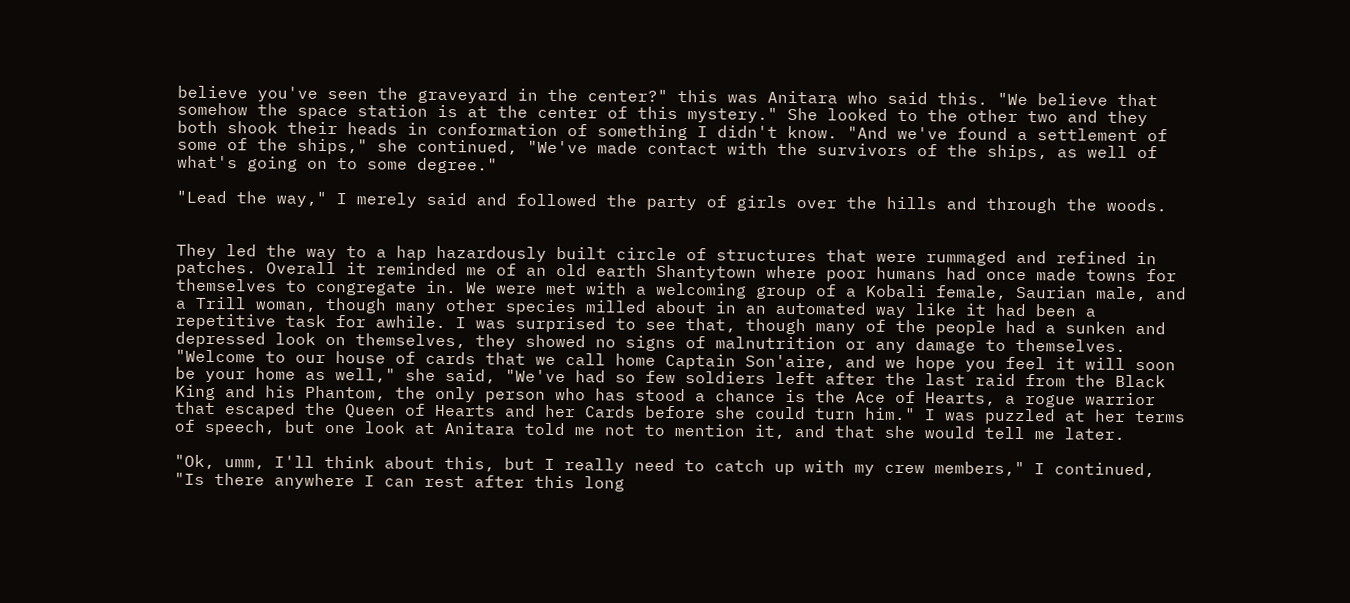believe you've seen the graveyard in the center?" this was Anitara who said this. "We believe that somehow the space station is at the center of this mystery." She looked to the other two and they both shook their heads in conformation of something I didn't know. "And we've found a settlement of some of the ships," she continued, "We've made contact with the survivors of the ships, as well of what's going on to some degree."

"Lead the way," I merely said and followed the party of girls over the hills and through the woods.


They led the way to a hap hazardously built circle of structures that were rummaged and refined in patches. Overall it reminded me of an old earth Shantytown where poor humans had once made towns for themselves to congregate in. We were met with a welcoming group of a Kobali female, Saurian male, and a Trill woman, though many other species milled about in an automated way like it had been a repetitive task for awhile. I was surprised to see that, though many of the people had a sunken and depressed look on themselves, they showed no signs of malnutrition or any damage to themselves. "Welcome to our house of cards that we call home Captain Son'aire, and we hope you feel it will soon be your home as well," she said, "We've had so few soldiers left after the last raid from the Black King and his Phantom, the only person who has stood a chance is the Ace of Hearts, a rogue warrior that escaped the Queen of Hearts and her Cards before she could turn him." I was puzzled at her terms of speech, but one look at Anitara told me not to mention it, and that she would tell me later.

"Ok, umm, I'll think about this, but I really need to catch up with my crew members," I continued, "Is there anywhere I can rest after this long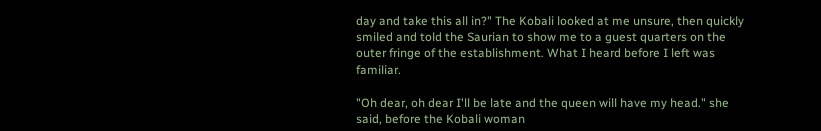day and take this all in?" The Kobali looked at me unsure, then quickly smiled and told the Saurian to show me to a guest quarters on the outer fringe of the establishment. What I heard before I left was familiar.

"Oh dear, oh dear I'll be late and the queen will have my head." she said, before the Kobali woman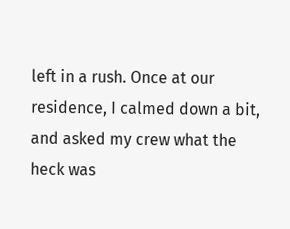left in a rush. Once at our residence, I calmed down a bit, and asked my crew what the heck was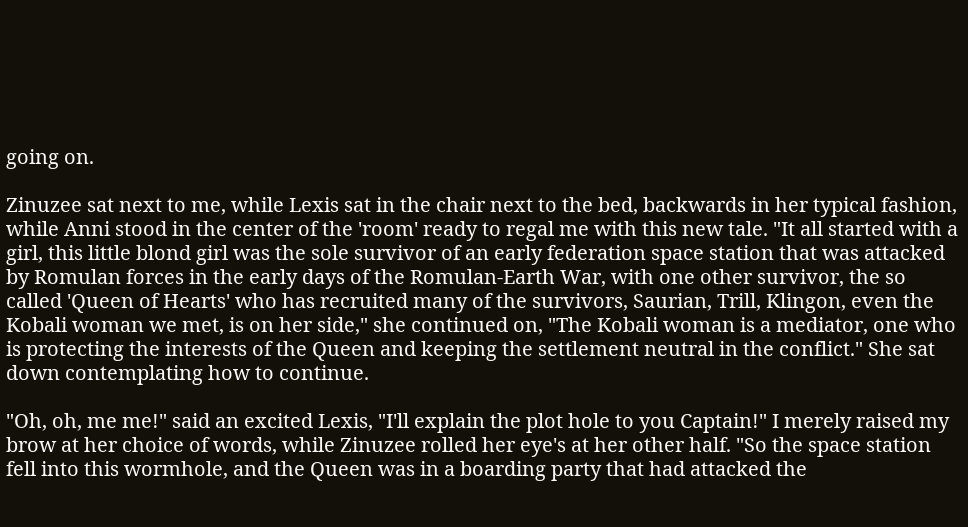going on.

Zinuzee sat next to me, while Lexis sat in the chair next to the bed, backwards in her typical fashion, while Anni stood in the center of the 'room' ready to regal me with this new tale. "It all started with a girl, this little blond girl was the sole survivor of an early federation space station that was attacked by Romulan forces in the early days of the Romulan-Earth War, with one other survivor, the so called 'Queen of Hearts' who has recruited many of the survivors, Saurian, Trill, Klingon, even the Kobali woman we met, is on her side," she continued on, "The Kobali woman is a mediator, one who is protecting the interests of the Queen and keeping the settlement neutral in the conflict." She sat down contemplating how to continue.

"Oh, oh, me me!" said an excited Lexis, "I'll explain the plot hole to you Captain!" I merely raised my brow at her choice of words, while Zinuzee rolled her eye's at her other half. "So the space station fell into this wormhole, and the Queen was in a boarding party that had attacked the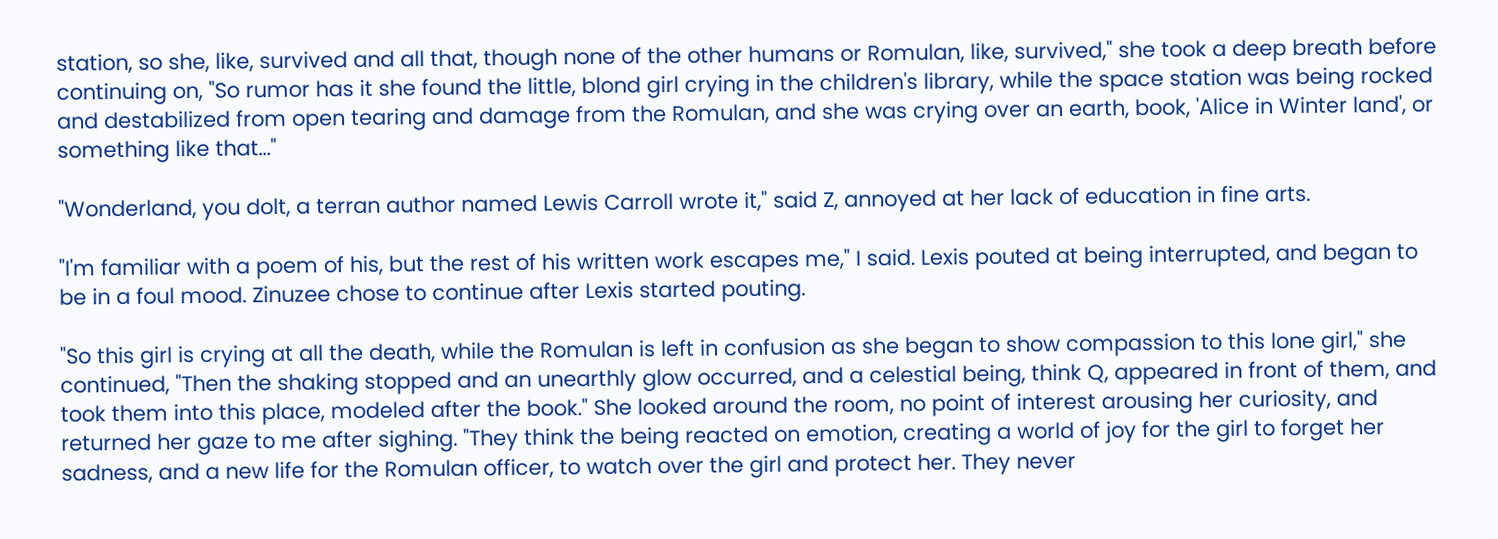station, so she, like, survived and all that, though none of the other humans or Romulan, like, survived," she took a deep breath before continuing on, "So rumor has it she found the little, blond girl crying in the children's library, while the space station was being rocked and destabilized from open tearing and damage from the Romulan, and she was crying over an earth, book, 'Alice in Winter land', or something like that..."

"Wonderland, you dolt, a terran author named Lewis Carroll wrote it," said Z, annoyed at her lack of education in fine arts.

"I'm familiar with a poem of his, but the rest of his written work escapes me," I said. Lexis pouted at being interrupted, and began to be in a foul mood. Zinuzee chose to continue after Lexis started pouting.

"So this girl is crying at all the death, while the Romulan is left in confusion as she began to show compassion to this lone girl," she continued, "Then the shaking stopped and an unearthly glow occurred, and a celestial being, think Q, appeared in front of them, and took them into this place, modeled after the book." She looked around the room, no point of interest arousing her curiosity, and returned her gaze to me after sighing. "They think the being reacted on emotion, creating a world of joy for the girl to forget her sadness, and a new life for the Romulan officer, to watch over the girl and protect her. They never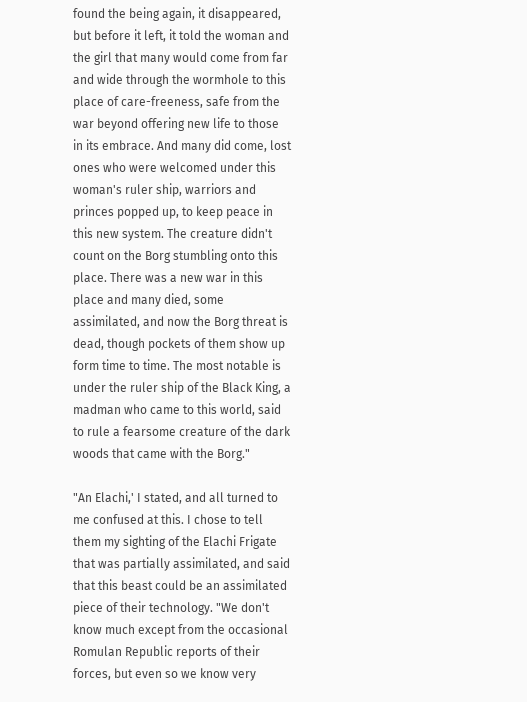found the being again, it disappeared, but before it left, it told the woman and the girl that many would come from far and wide through the wormhole to this place of care-freeness, safe from the war beyond offering new life to those in its embrace. And many did come, lost ones who were welcomed under this woman's ruler ship, warriors and princes popped up, to keep peace in this new system. The creature didn't count on the Borg stumbling onto this place. There was a new war in this place and many died, some assimilated, and now the Borg threat is dead, though pockets of them show up form time to time. The most notable is under the ruler ship of the Black King, a madman who came to this world, said to rule a fearsome creature of the dark woods that came with the Borg."

"An Elachi,' I stated, and all turned to me confused at this. I chose to tell them my sighting of the Elachi Frigate that was partially assimilated, and said that this beast could be an assimilated piece of their technology. "We don't know much except from the occasional Romulan Republic reports of their forces, but even so we know very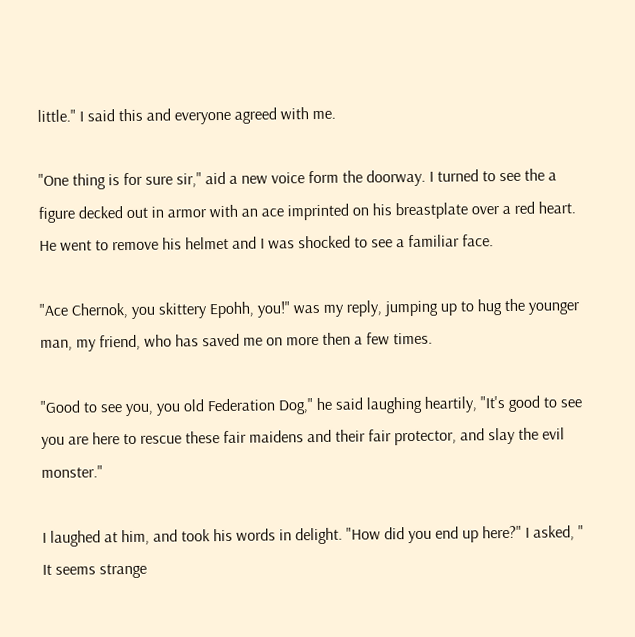little." I said this and everyone agreed with me.

"One thing is for sure sir," aid a new voice form the doorway. I turned to see the a figure decked out in armor with an ace imprinted on his breastplate over a red heart. He went to remove his helmet and I was shocked to see a familiar face.

"Ace Chernok, you skittery Epohh, you!" was my reply, jumping up to hug the younger man, my friend, who has saved me on more then a few times.

"Good to see you, you old Federation Dog," he said laughing heartily, "It's good to see you are here to rescue these fair maidens and their fair protector, and slay the evil monster."

I laughed at him, and took his words in delight. "How did you end up here?" I asked, " It seems strange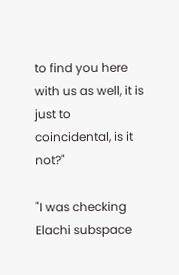to find you here with us as well, it is just to coincidental, is it not?"

"I was checking Elachi subspace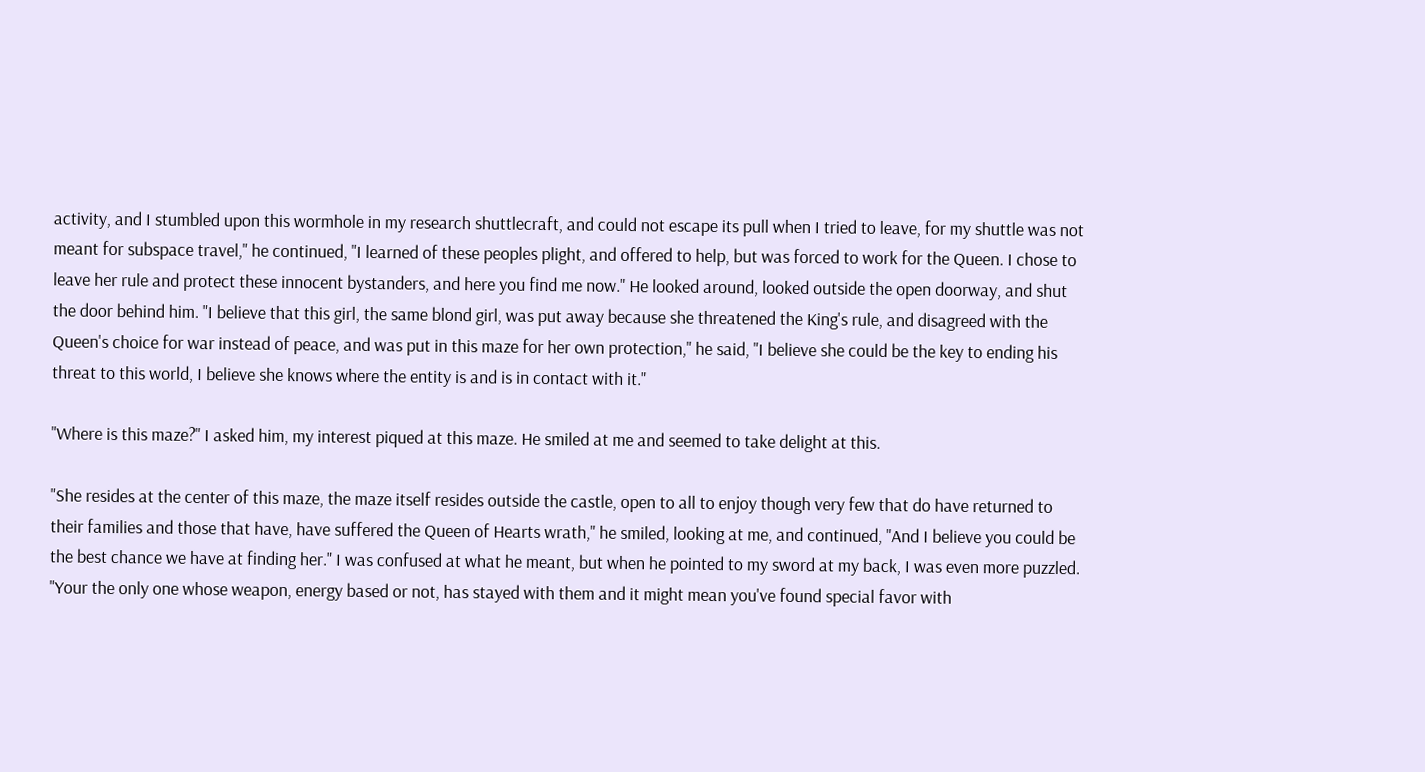activity, and I stumbled upon this wormhole in my research shuttlecraft, and could not escape its pull when I tried to leave, for my shuttle was not meant for subspace travel," he continued, "I learned of these peoples plight, and offered to help, but was forced to work for the Queen. I chose to leave her rule and protect these innocent bystanders, and here you find me now." He looked around, looked outside the open doorway, and shut the door behind him. "I believe that this girl, the same blond girl, was put away because she threatened the King's rule, and disagreed with the Queen's choice for war instead of peace, and was put in this maze for her own protection," he said, "I believe she could be the key to ending his threat to this world, I believe she knows where the entity is and is in contact with it."

"Where is this maze?" I asked him, my interest piqued at this maze. He smiled at me and seemed to take delight at this.

"She resides at the center of this maze, the maze itself resides outside the castle, open to all to enjoy though very few that do have returned to their families and those that have, have suffered the Queen of Hearts wrath," he smiled, looking at me, and continued, "And I believe you could be the best chance we have at finding her." I was confused at what he meant, but when he pointed to my sword at my back, I was even more puzzled. "Your the only one whose weapon, energy based or not, has stayed with them and it might mean you've found special favor with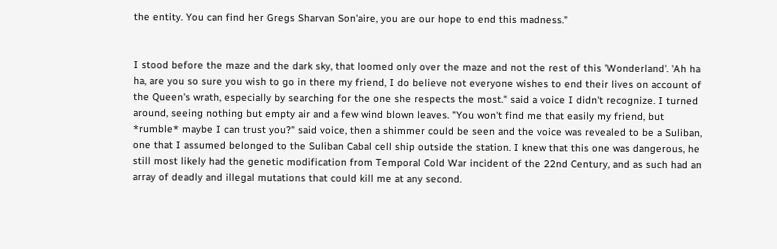the entity. You can find her Gregs Sharvan Son'aire, you are our hope to end this madness."


I stood before the maze and the dark sky, that loomed only over the maze and not the rest of this 'Wonderland'. 'Ah ha ha, are you so sure you wish to go in there my friend, I do believe not everyone wishes to end their lives on account of the Queen's wrath, especially by searching for the one she respects the most." said a voice I didn't recognize. I turned around, seeing nothing but empty air and a few wind blown leaves. "You won't find me that easily my friend, but *rumble* maybe I can trust you?" said voice, then a shimmer could be seen and the voice was revealed to be a Suliban, one that I assumed belonged to the Suliban Cabal cell ship outside the station. I knew that this one was dangerous, he still most likely had the genetic modification from Temporal Cold War incident of the 22nd Century, and as such had an array of deadly and illegal mutations that could kill me at any second.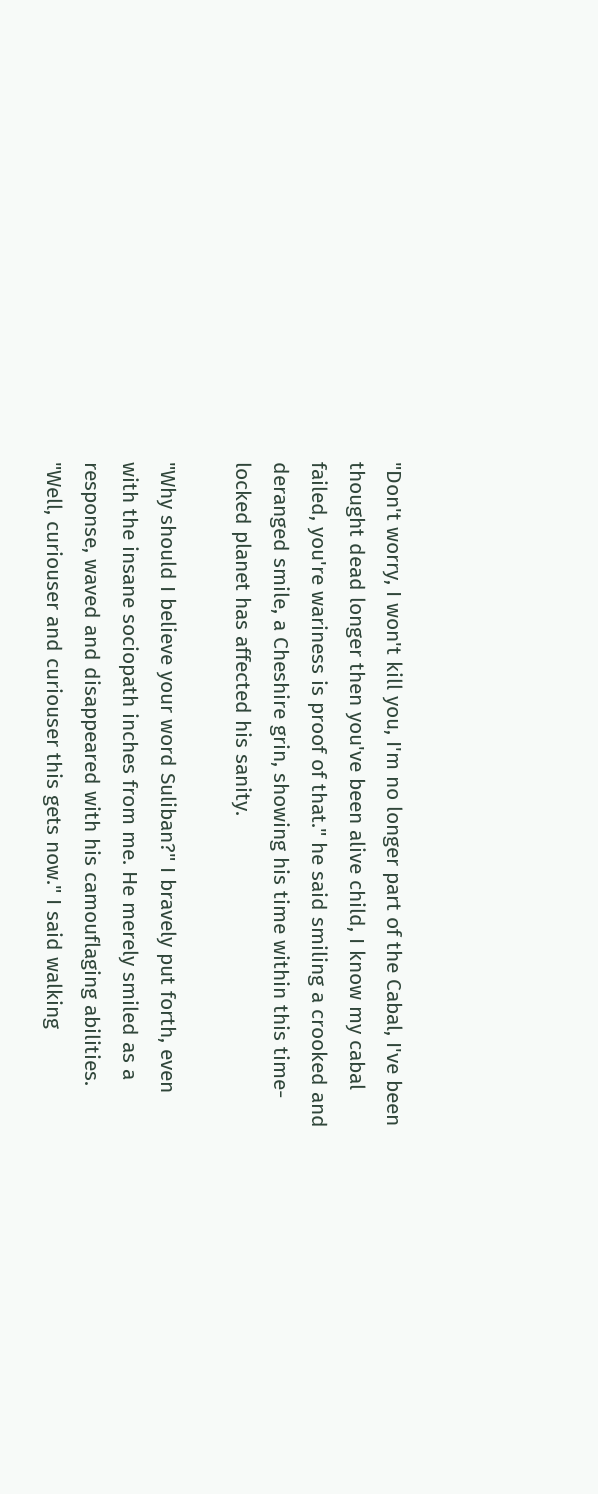"Don't worry, I won't kill you, I'm no longer part of the Cabal, I've been thought dead longer then you've been alive child, I know my cabal failed, you're wariness is proof of that." he said smiling a crooked and deranged smile, a Cheshire grin, showing his time within this time-locked planet has affected his sanity.

"Why should I believe your word Suliban?" I bravely put forth, even with the insane sociopath inches from me. He merely smiled as a response, waved and disappeared with his camouflaging abilities. "Well, curiouser and curiouser this gets now." I said walking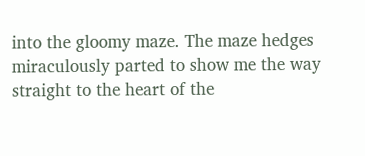into the gloomy maze. The maze hedges miraculously parted to show me the way straight to the heart of the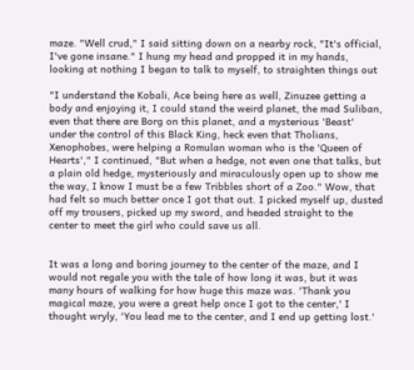maze. "Well crud," I said sitting down on a nearby rock, "It's official, I've gone insane." I hung my head and propped it in my hands, looking at nothing I began to talk to myself, to straighten things out

"I understand the Kobali, Ace being here as well, Zinuzee getting a body and enjoying it, I could stand the weird planet, the mad Suliban, even that there are Borg on this planet, and a mysterious 'Beast' under the control of this Black King, heck even that Tholians, Xenophobes, were helping a Romulan woman who is the 'Queen of Hearts'," I continued, "But when a hedge, not even one that talks, but a plain old hedge, mysteriously and miraculously open up to show me the way, I know I must be a few Tribbles short of a Zoo." Wow, that had felt so much better once I got that out. I picked myself up, dusted off my trousers, picked up my sword, and headed straight to the center to meet the girl who could save us all.


It was a long and boring journey to the center of the maze, and I would not regale you with the tale of how long it was, but it was many hours of walking for how huge this maze was. 'Thank you magical maze, you were a great help once I got to the center,' I thought wryly, 'You lead me to the center, and I end up getting lost.'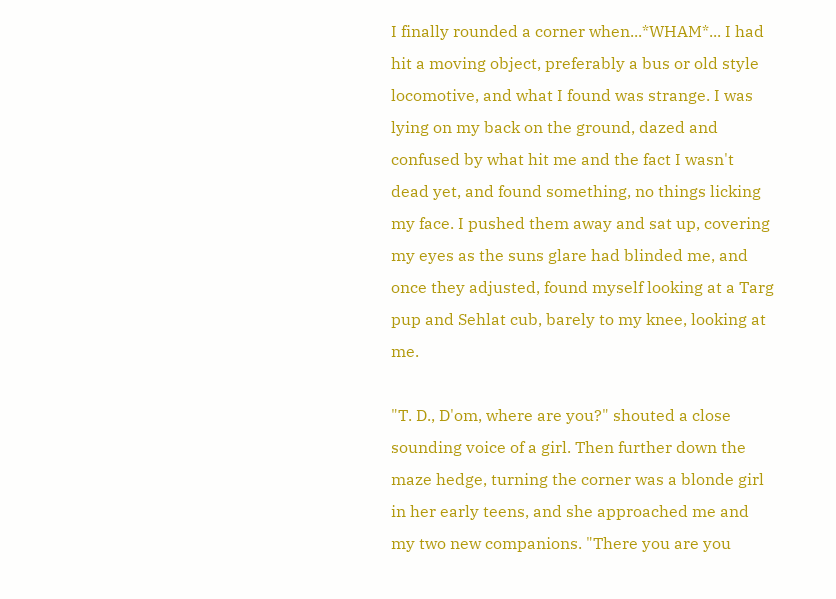I finally rounded a corner when...*WHAM*... I had hit a moving object, preferably a bus or old style locomotive, and what I found was strange. I was lying on my back on the ground, dazed and confused by what hit me and the fact I wasn't dead yet, and found something, no things licking my face. I pushed them away and sat up, covering my eyes as the suns glare had blinded me, and once they adjusted, found myself looking at a Targ pup and Sehlat cub, barely to my knee, looking at me.

"T. D., D'om, where are you?" shouted a close sounding voice of a girl. Then further down the maze hedge, turning the corner was a blonde girl in her early teens, and she approached me and my two new companions. "There you are you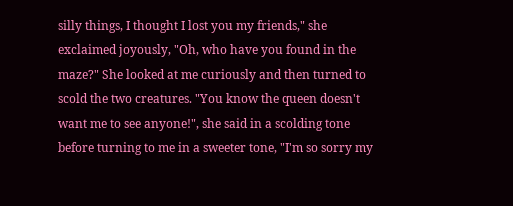silly things, I thought I lost you my friends," she exclaimed joyously, "Oh, who have you found in the maze?" She looked at me curiously and then turned to scold the two creatures. "You know the queen doesn't want me to see anyone!", she said in a scolding tone before turning to me in a sweeter tone, "I'm so sorry my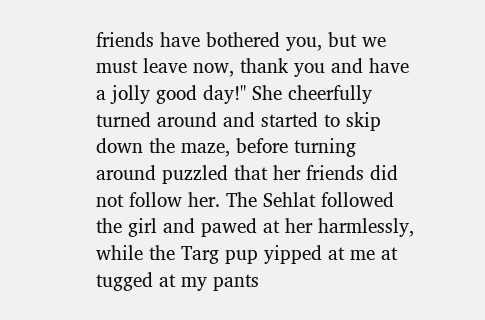friends have bothered you, but we must leave now, thank you and have a jolly good day!" She cheerfully turned around and started to skip down the maze, before turning around puzzled that her friends did not follow her. The Sehlat followed the girl and pawed at her harmlessly, while the Targ pup yipped at me at tugged at my pants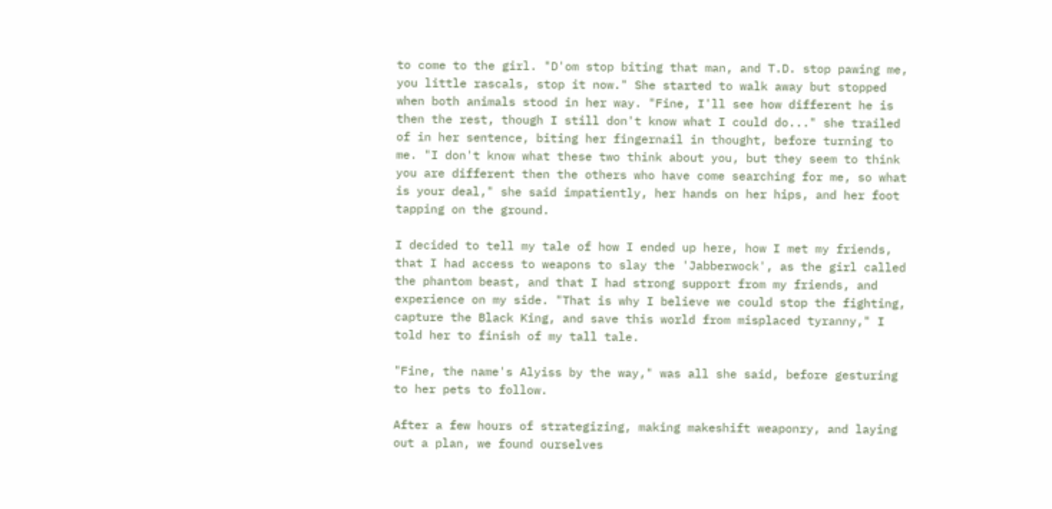to come to the girl. "D'om stop biting that man, and T.D. stop pawing me, you little rascals, stop it now." She started to walk away but stopped when both animals stood in her way. "Fine, I'll see how different he is then the rest, though I still don't know what I could do..." she trailed of in her sentence, biting her fingernail in thought, before turning to me. "I don't know what these two think about you, but they seem to think you are different then the others who have come searching for me, so what is your deal," she said impatiently, her hands on her hips, and her foot tapping on the ground.

I decided to tell my tale of how I ended up here, how I met my friends, that I had access to weapons to slay the 'Jabberwock', as the girl called the phantom beast, and that I had strong support from my friends, and experience on my side. "That is why I believe we could stop the fighting, capture the Black King, and save this world from misplaced tyranny," I told her to finish of my tall tale.

"Fine, the name's Alyiss by the way," was all she said, before gesturing to her pets to follow.

After a few hours of strategizing, making makeshift weaponry, and laying out a plan, we found ourselves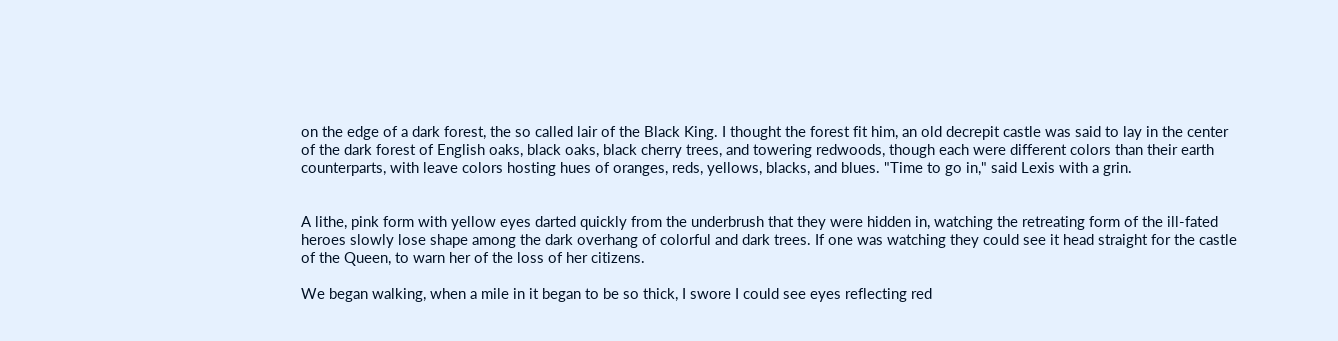on the edge of a dark forest, the so called lair of the Black King. I thought the forest fit him, an old decrepit castle was said to lay in the center of the dark forest of English oaks, black oaks, black cherry trees, and towering redwoods, though each were different colors than their earth counterparts, with leave colors hosting hues of oranges, reds, yellows, blacks, and blues. "Time to go in," said Lexis with a grin.


A lithe, pink form with yellow eyes darted quickly from the underbrush that they were hidden in, watching the retreating form of the ill-fated heroes slowly lose shape among the dark overhang of colorful and dark trees. If one was watching they could see it head straight for the castle of the Queen, to warn her of the loss of her citizens.

We began walking, when a mile in it began to be so thick, I swore I could see eyes reflecting red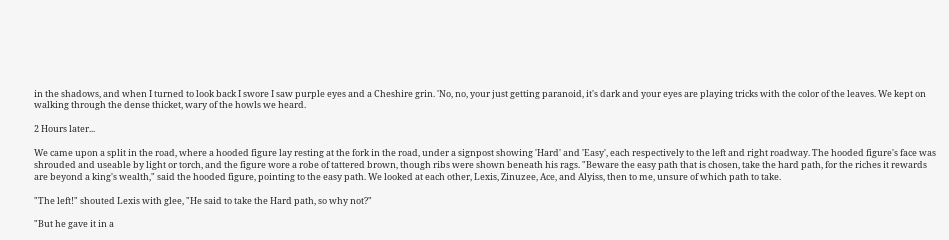in the shadows, and when I turned to look back I swore I saw purple eyes and a Cheshire grin. 'No, no, your just getting paranoid, it's dark and your eyes are playing tricks with the color of the leaves. We kept on walking through the dense thicket, wary of the howls we heard.

2 Hours later...

We came upon a split in the road, where a hooded figure lay resting at the fork in the road, under a signpost showing 'Hard' and 'Easy', each respectively to the left and right roadway. The hooded figure's face was shrouded and useable by light or torch, and the figure wore a robe of tattered brown, though ribs were shown beneath his rags. "Beware the easy path that is chosen, take the hard path, for the riches it rewards are beyond a king's wealth," said the hooded figure, pointing to the easy path. We looked at each other, Lexis, Zinuzee, Ace, and Alyiss, then to me, unsure of which path to take.

"The left!" shouted Lexis with glee, "He said to take the Hard path, so why not?"

"But he gave it in a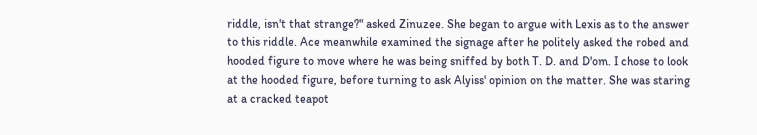riddle, isn't that strange?" asked Zinuzee. She began to argue with Lexis as to the answer to this riddle. Ace meanwhile examined the signage after he politely asked the robed and hooded figure to move where he was being sniffed by both T. D. and D'om. I chose to look at the hooded figure, before turning to ask Alyiss' opinion on the matter. She was staring at a cracked teapot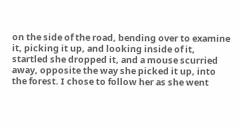on the side of the road, bending over to examine it, picking it up, and looking inside of it, startled she dropped it, and a mouse scurried away, opposite the way she picked it up, into the forest. I chose to follow her as she went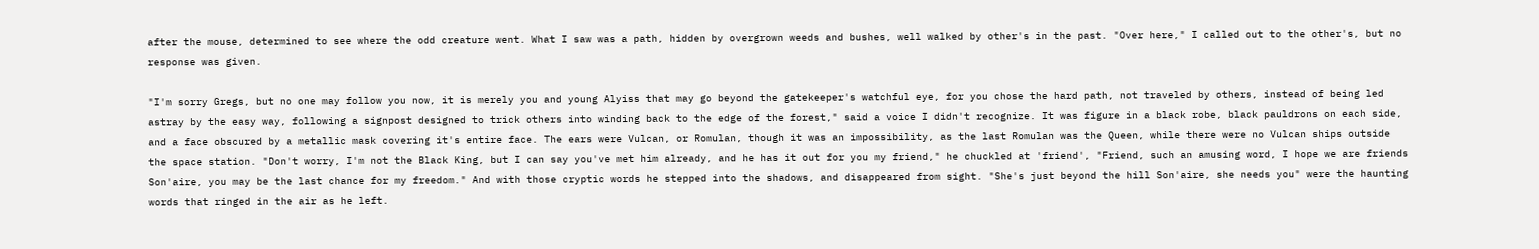after the mouse, determined to see where the odd creature went. What I saw was a path, hidden by overgrown weeds and bushes, well walked by other's in the past. "Over here," I called out to the other's, but no response was given.

"I'm sorry Gregs, but no one may follow you now, it is merely you and young Alyiss that may go beyond the gatekeeper's watchful eye, for you chose the hard path, not traveled by others, instead of being led astray by the easy way, following a signpost designed to trick others into winding back to the edge of the forest," said a voice I didn't recognize. It was figure in a black robe, black pauldrons on each side, and a face obscured by a metallic mask covering it's entire face. The ears were Vulcan, or Romulan, though it was an impossibility, as the last Romulan was the Queen, while there were no Vulcan ships outside the space station. "Don't worry, I'm not the Black King, but I can say you've met him already, and he has it out for you my friend," he chuckled at 'friend', "Friend, such an amusing word, I hope we are friends Son'aire, you may be the last chance for my freedom." And with those cryptic words he stepped into the shadows, and disappeared from sight. "She's just beyond the hill Son'aire, she needs you" were the haunting words that ringed in the air as he left.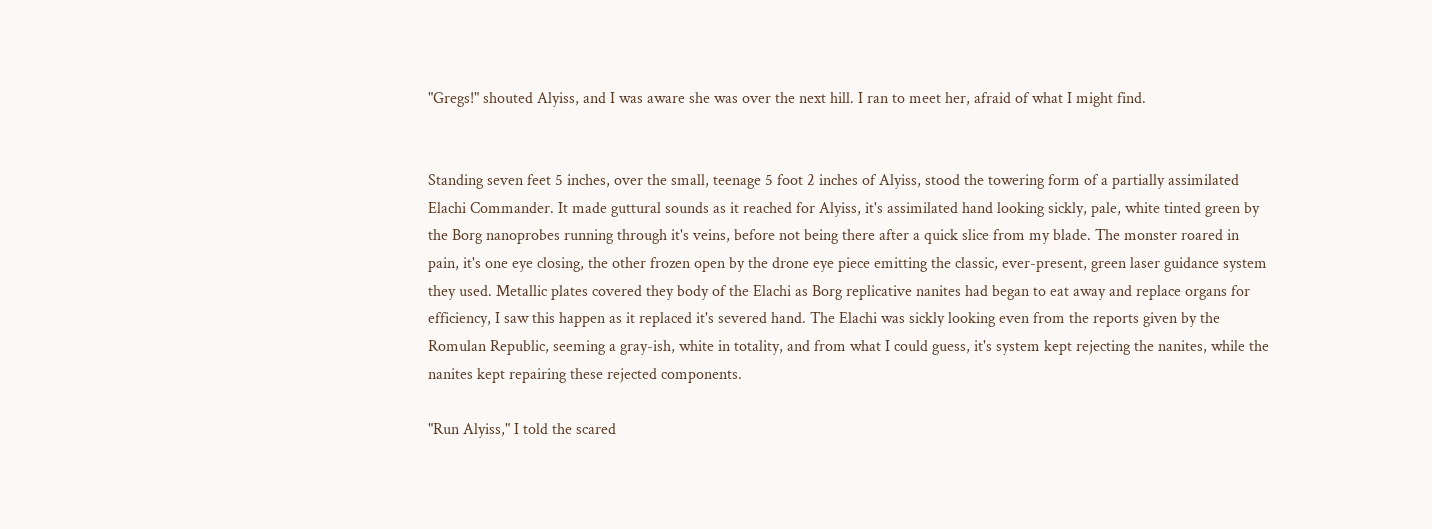"Gregs!" shouted Alyiss, and I was aware she was over the next hill. I ran to meet her, afraid of what I might find.


Standing seven feet 5 inches, over the small, teenage 5 foot 2 inches of Alyiss, stood the towering form of a partially assimilated Elachi Commander. It made guttural sounds as it reached for Alyiss, it's assimilated hand looking sickly, pale, white tinted green by the Borg nanoprobes running through it's veins, before not being there after a quick slice from my blade. The monster roared in pain, it's one eye closing, the other frozen open by the drone eye piece emitting the classic, ever-present, green laser guidance system they used. Metallic plates covered they body of the Elachi as Borg replicative nanites had began to eat away and replace organs for efficiency, I saw this happen as it replaced it's severed hand. The Elachi was sickly looking even from the reports given by the Romulan Republic, seeming a gray-ish, white in totality, and from what I could guess, it's system kept rejecting the nanites, while the nanites kept repairing these rejected components.

"Run Alyiss," I told the scared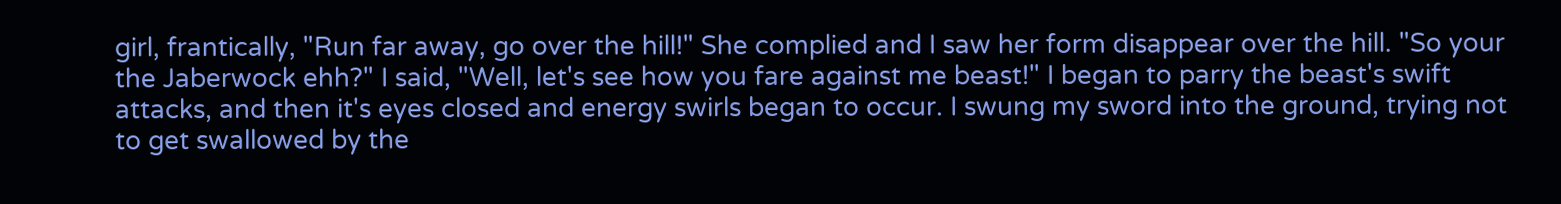girl, frantically, "Run far away, go over the hill!" She complied and I saw her form disappear over the hill. "So your the Jaberwock ehh?" I said, "Well, let's see how you fare against me beast!" I began to parry the beast's swift attacks, and then it's eyes closed and energy swirls began to occur. I swung my sword into the ground, trying not to get swallowed by the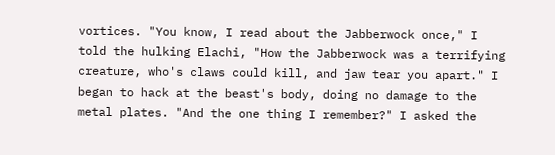vortices. "You know, I read about the Jabberwock once," I told the hulking Elachi, "How the Jabberwock was a terrifying creature, who's claws could kill, and jaw tear you apart." I began to hack at the beast's body, doing no damage to the metal plates. "And the one thing I remember?" I asked the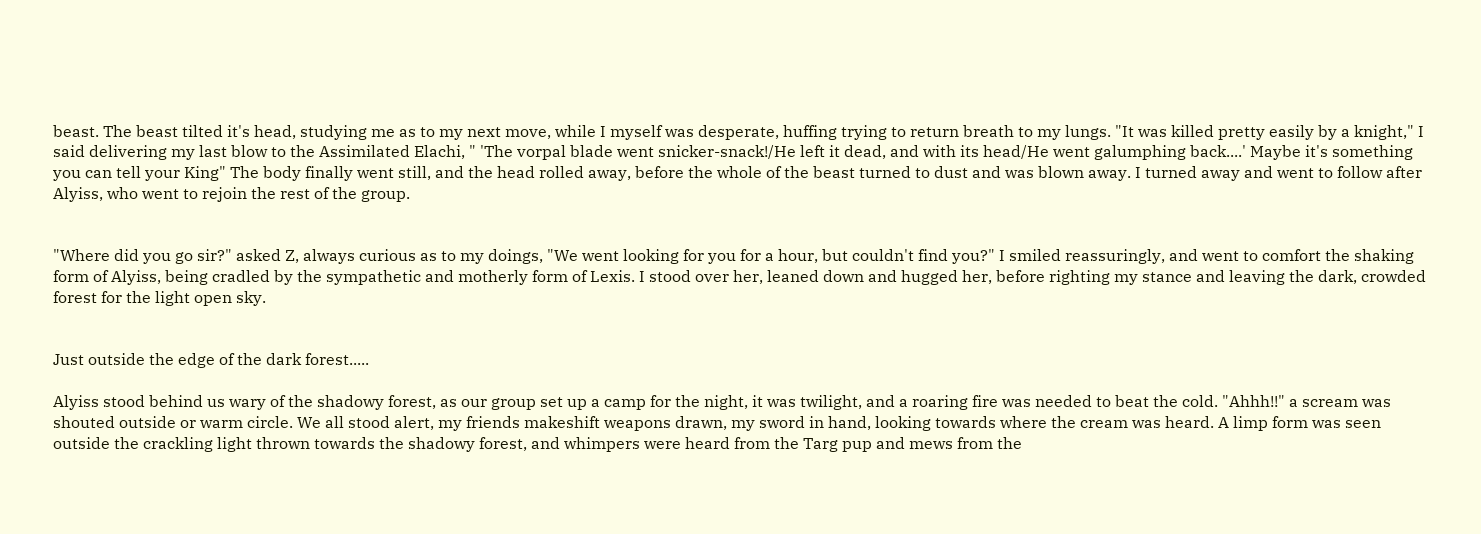beast. The beast tilted it's head, studying me as to my next move, while I myself was desperate, huffing trying to return breath to my lungs. "It was killed pretty easily by a knight," I said delivering my last blow to the Assimilated Elachi, " 'The vorpal blade went snicker-snack!/He left it dead, and with its head/He went galumphing back....' Maybe it's something you can tell your King" The body finally went still, and the head rolled away, before the whole of the beast turned to dust and was blown away. I turned away and went to follow after Alyiss, who went to rejoin the rest of the group.


"Where did you go sir?" asked Z, always curious as to my doings, "We went looking for you for a hour, but couldn't find you?" I smiled reassuringly, and went to comfort the shaking form of Alyiss, being cradled by the sympathetic and motherly form of Lexis. I stood over her, leaned down and hugged her, before righting my stance and leaving the dark, crowded forest for the light open sky.


Just outside the edge of the dark forest.....

Alyiss stood behind us wary of the shadowy forest, as our group set up a camp for the night, it was twilight, and a roaring fire was needed to beat the cold. "Ahhh!!" a scream was shouted outside or warm circle. We all stood alert, my friends makeshift weapons drawn, my sword in hand, looking towards where the cream was heard. A limp form was seen outside the crackling light thrown towards the shadowy forest, and whimpers were heard from the Targ pup and mews from the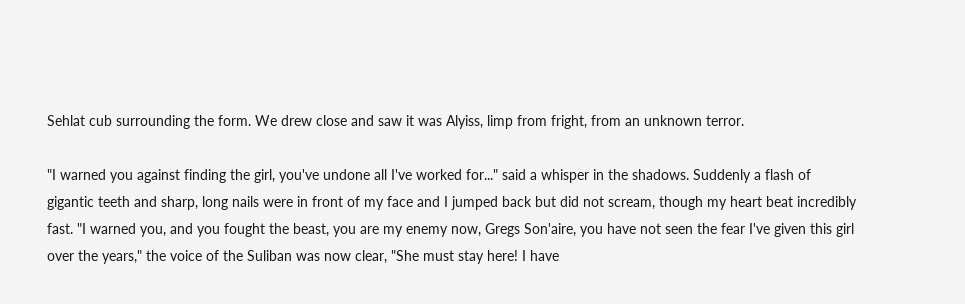Sehlat cub surrounding the form. We drew close and saw it was Alyiss, limp from fright, from an unknown terror.

"I warned you against finding the girl, you've undone all I've worked for..." said a whisper in the shadows. Suddenly a flash of gigantic teeth and sharp, long nails were in front of my face and I jumped back but did not scream, though my heart beat incredibly fast. "I warned you, and you fought the beast, you are my enemy now, Gregs Son'aire, you have not seen the fear I've given this girl over the years," the voice of the Suliban was now clear, "She must stay here! I have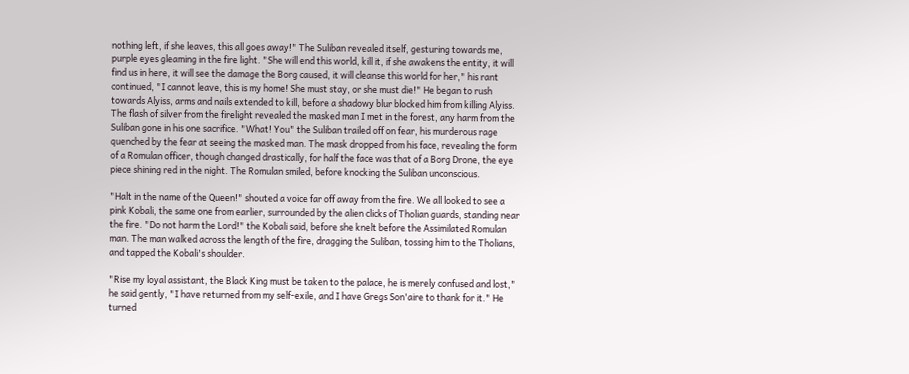nothing left, if she leaves, this all goes away!" The Suliban revealed itself, gesturing towards me, purple eyes gleaming in the fire light. "She will end this world, kill it, if she awakens the entity, it will find us in here, it will see the damage the Borg caused, it will cleanse this world for her," his rant continued, "I cannot leave, this is my home! She must stay, or she must die!" He began to rush towards Alyiss, arms and nails extended to kill, before a shadowy blur blocked him from killing Alyiss. The flash of silver from the firelight revealed the masked man I met in the forest, any harm from the Suliban gone in his one sacrifice. "What! You" the Suliban trailed off on fear, his murderous rage quenched by the fear at seeing the masked man. The mask dropped from his face, revealing the form of a Romulan officer, though changed drastically, for half the face was that of a Borg Drone, the eye piece shining red in the night. The Romulan smiled, before knocking the Suliban unconscious.

"Halt in the name of the Queen!" shouted a voice far off away from the fire. We all looked to see a pink Kobali, the same one from earlier, surrounded by the alien clicks of Tholian guards, standing near the fire. "Do not harm the Lord!" the Kobali said, before she knelt before the Assimilated Romulan man. The man walked across the length of the fire, dragging the Suliban, tossing him to the Tholians, and tapped the Kobali's shoulder.

"Rise my loyal assistant, the Black King must be taken to the palace, he is merely confused and lost," he said gently, "I have returned from my self-exile, and I have Gregs Son'aire to thank for it." He turned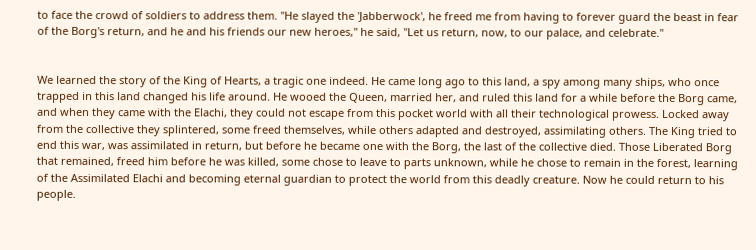to face the crowd of soldiers to address them. "He slayed the 'Jabberwock', he freed me from having to forever guard the beast in fear of the Borg's return, and he and his friends our new heroes," he said, "Let us return, now, to our palace, and celebrate."


We learned the story of the King of Hearts, a tragic one indeed. He came long ago to this land, a spy among many ships, who once trapped in this land changed his life around. He wooed the Queen, married her, and ruled this land for a while before the Borg came, and when they came with the Elachi, they could not escape from this pocket world with all their technological prowess. Locked away from the collective they splintered, some freed themselves, while others adapted and destroyed, assimilating others. The King tried to end this war, was assimilated in return, but before he became one with the Borg, the last of the collective died. Those Liberated Borg that remained, freed him before he was killed, some chose to leave to parts unknown, while he chose to remain in the forest, learning of the Assimilated Elachi and becoming eternal guardian to protect the world from this deadly creature. Now he could return to his people.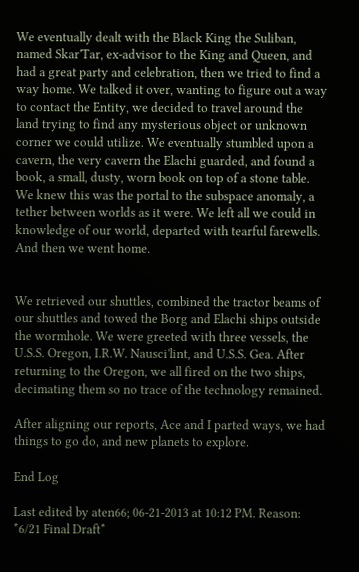We eventually dealt with the Black King the Suliban, named Skar'Tar, ex-advisor to the King and Queen, and had a great party and celebration, then we tried to find a way home. We talked it over, wanting to figure out a way to contact the Entity, we decided to travel around the land trying to find any mysterious object or unknown corner we could utilize. We eventually stumbled upon a cavern, the very cavern the Elachi guarded, and found a book, a small, dusty, worn book on top of a stone table. We knew this was the portal to the subspace anomaly, a tether between worlds as it were. We left all we could in knowledge of our world, departed with tearful farewells. And then we went home.


We retrieved our shuttles, combined the tractor beams of our shuttles and towed the Borg and Elachi ships outside the wormhole. We were greeted with three vessels, the U.S.S. Oregon, I.R.W. Nausci'lint, and U.S.S. Gea. After returning to the Oregon, we all fired on the two ships, decimating them so no trace of the technology remained.

After aligning our reports, Ace and I parted ways, we had things to go do, and new planets to explore.

End Log

Last edited by aten66; 06-21-2013 at 10:12 PM. Reason: *6/21 Final Draft*